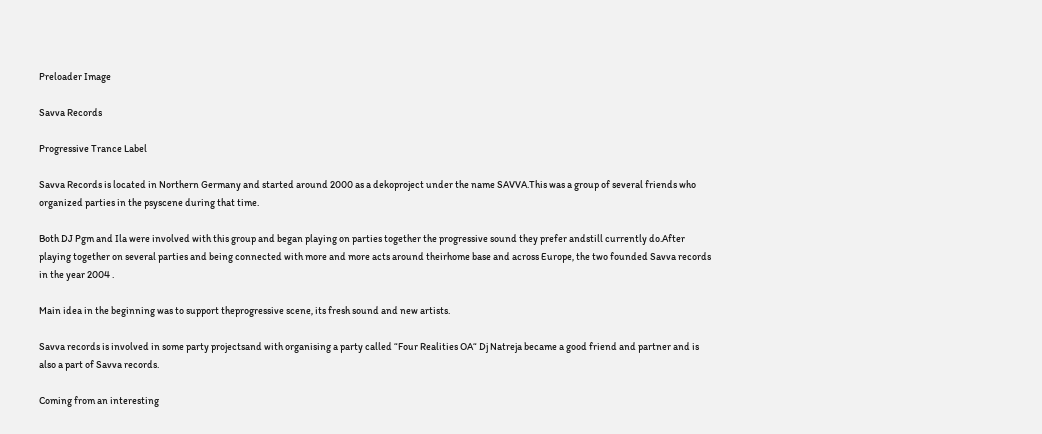Preloader Image

Savva Records

Progressive Trance Label

Savva Records is located in Northern Germany and started around 2000 as a dekoproject under the name SAVVA.This was a group of several friends who organized parties in the psyscene during that time.

Both DJ Pgm and Ila were involved with this group and began playing on parties together the progressive sound they prefer andstill currently do.After playing together on several parties and being connected with more and more acts around theirhome base and across Europe, the two founded Savva records in the year 2004 .

Main idea in the beginning was to support theprogressive scene, its fresh sound and new artists.

Savva records is involved in some party projectsand with organising a party called “Four Realities OA“ Dj Natreja became a good friend and partner and is also a part of Savva records.

Coming from an interesting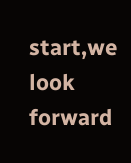start,we look forward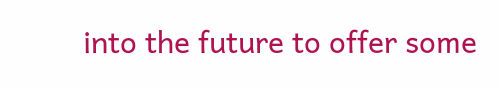into the future to offer some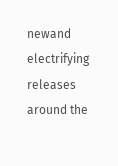newand electrifying releases around the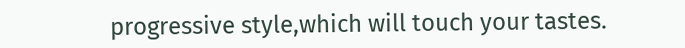progressive style,which will touch your tastes.